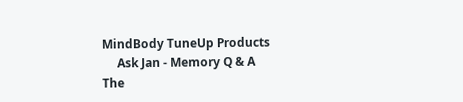MindBody TuneUp Products
     Ask Jan - Memory Q & A
The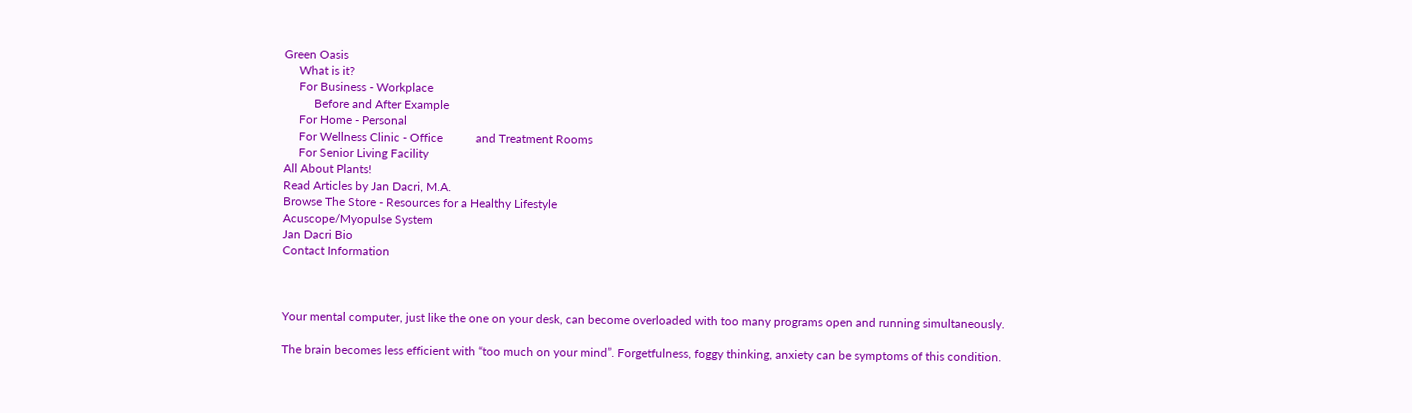Green Oasis
     What is it?
     For Business - Workplace
          Before and After Example
     For Home - Personal
     For Wellness Clinic - Office           and Treatment Rooms
     For Senior Living Facility
All About Plants!
Read Articles by Jan Dacri, M.A.
Browse The Store - Resources for a Healthy Lifestyle
Acuscope/Myopulse System
Jan Dacri Bio
Contact Information



Your mental computer, just like the one on your desk, can become overloaded with too many programs open and running simultaneously.

The brain becomes less efficient with “too much on your mind”. Forgetfulness, foggy thinking, anxiety can be symptoms of this condition.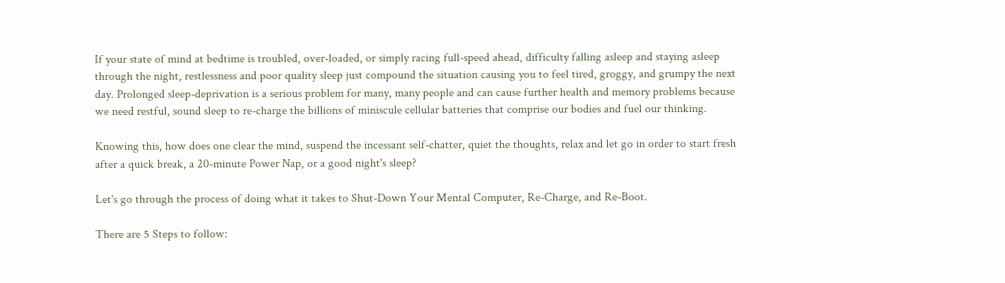If your state of mind at bedtime is troubled, over-loaded, or simply racing full-speed ahead, difficulty falling asleep and staying asleep through the night, restlessness and poor quality sleep just compound the situation causing you to feel tired, groggy, and grumpy the next day. Prolonged sleep-deprivation is a serious problem for many, many people and can cause further health and memory problems because we need restful, sound sleep to re-charge the billions of miniscule cellular batteries that comprise our bodies and fuel our thinking.

Knowing this, how does one clear the mind, suspend the incessant self-chatter, quiet the thoughts, relax and let go in order to start fresh after a quick break, a 20-minute Power Nap, or a good night's sleep?

Let's go through the process of doing what it takes to Shut-Down Your Mental Computer, Re-Charge, and Re-Boot.

There are 5 Steps to follow: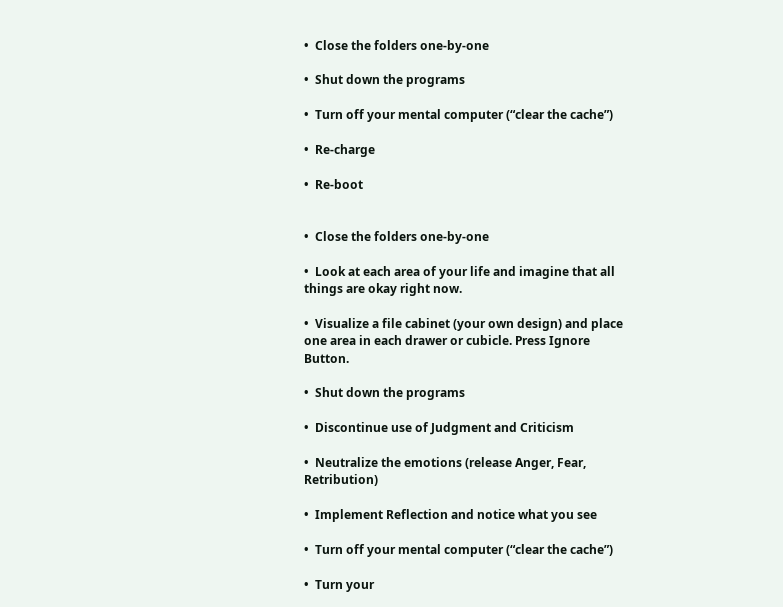•  Close the folders one-by-one

•  Shut down the programs

•  Turn off your mental computer (“clear the cache”)

•  Re-charge

•  Re-boot


•  Close the folders one-by-one

•  Look at each area of your life and imagine that all things are okay right now.

•  Visualize a file cabinet (your own design) and place one area in each drawer or cubicle. Press Ignore Button.

•  Shut down the programs

•  Discontinue use of Judgment and Criticism

•  Neutralize the emotions (release Anger, Fear, Retribution)

•  Implement Reflection and notice what you see

•  Turn off your mental computer (“clear the cache”)

•  Turn your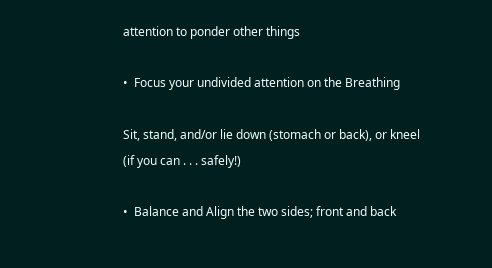attention to ponder other things

•  Focus your undivided attention on the Breathing

Sit, stand, and/or lie down (stomach or back), or kneel (if you can . . . safely!)

•  Balance and Align the two sides; front and back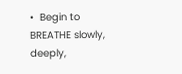•  Begin to BREATHE slowly, deeply,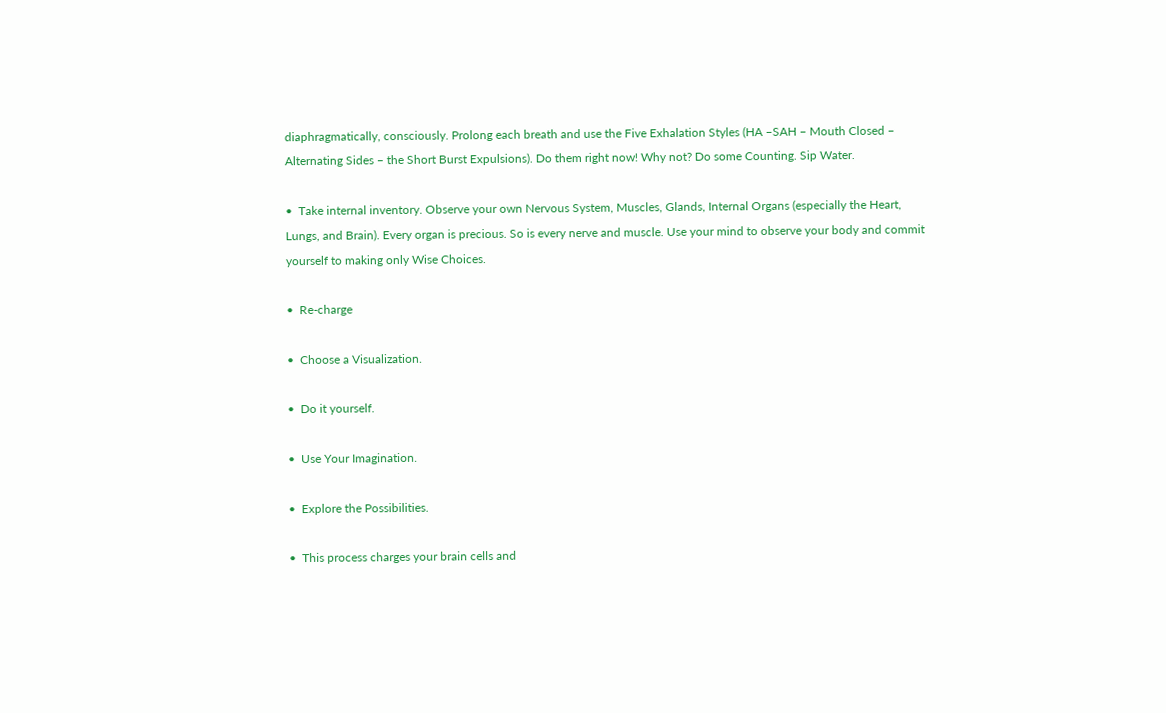diaphragmatically, consciously. Prolong each breath and use the Five Exhalation Styles (HA –SAH – Mouth Closed – Alternating Sides – the Short Burst Expulsions). Do them right now! Why not? Do some Counting. Sip Water.

•  Take internal inventory. Observe your own Nervous System, Muscles, Glands, Internal Organs (especially the Heart, Lungs, and Brain). Every organ is precious. So is every nerve and muscle. Use your mind to observe your body and commit yourself to making only Wise Choices.

•  Re-charge

•  Choose a Visualization.

•  Do it yourself.

•  Use Your Imagination.

•  Explore the Possibilities.

•  This process charges your brain cells and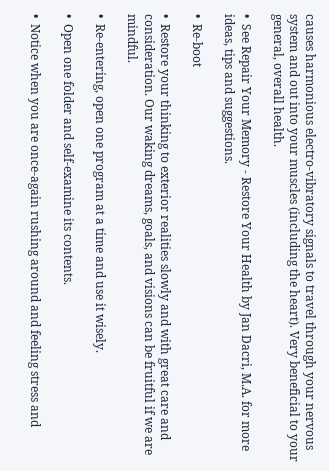causes harmonious electro-vibratory signals to travel through your nervous system and out into your muscles (including the heart). Very beneficial to your general, overall health.

•  See Repair Your Memory - Restore Your Health by Jan Dacri, M.A. for more ideas, tips and suggestions.

•  Re-boot

•  Restore your thinking to exterior realities slowly and with great care and consideration. Our waking dreams, goals, and visions can be fruitful if we are mindful.

•  Re-entering, open one program at a time and use it wisely.

•  Open one folder and self-examine its contents.

•  Notice when you are once-again rushing around and feeling stress and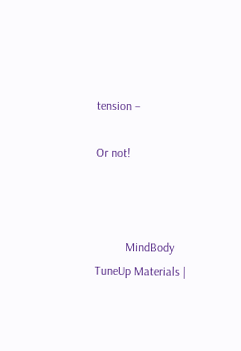tension –

Or not!



          MindBody TuneUp Materials |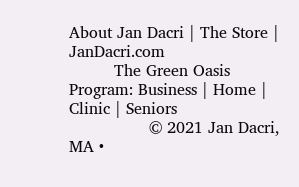About Jan Dacri | The Store | JanDacri.com
         The Green Oasis Program: Business | Home | Clinic | Seniors
                © 2021 Jan Dacri, MA •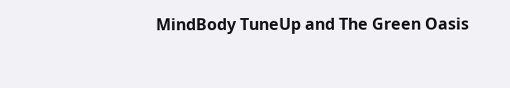MindBody TuneUp and The Green Oasis